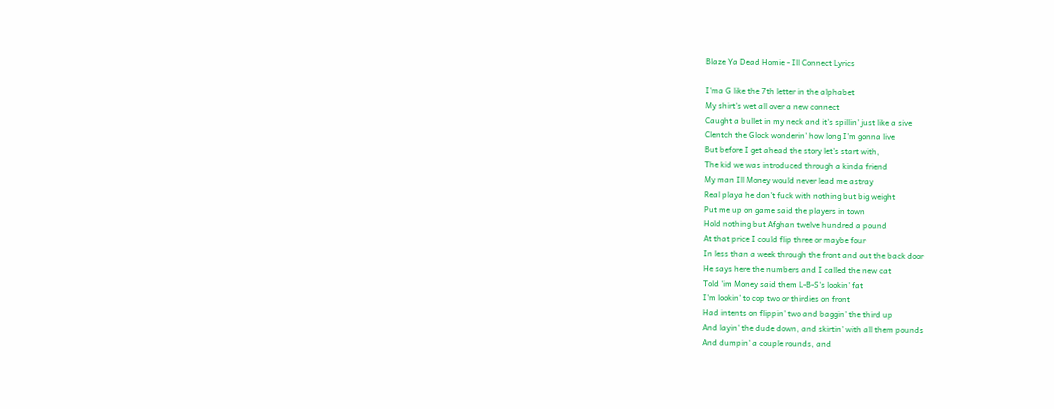Blaze Ya Dead Homie - Ill Connect Lyrics

I'ma G like the 7th letter in the alphabet
My shirt's wet all over a new connect
Caught a bullet in my neck and it's spillin' just like a sive
Clentch the Glock wonderin' how long I'm gonna live
But before I get ahead the story let's start with,
The kid we was introduced through a kinda friend
My man Ill Money would never lead me astray
Real playa he don't fuck with nothing but big weight
Put me up on game said the players in town
Hold nothing but Afghan twelve hundred a pound
At that price I could flip three or maybe four
In less than a week through the front and out the back door
He says here the numbers and I called the new cat
Told 'im Money said them L-B-S's lookin' fat
I'm lookin' to cop two or thirdies on front
Had intents on flippin' two and baggin' the third up
And layin' the dude down, and skirtin' with all them pounds
And dumpin' a couple rounds, and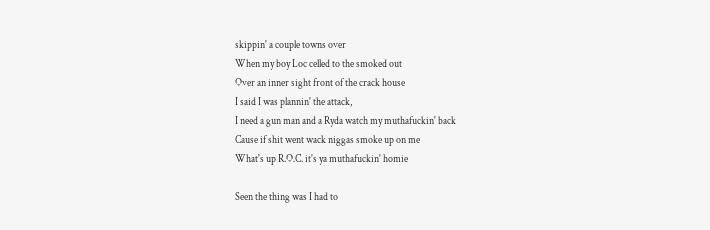skippin' a couple towns over
When my boy Loc celled to the smoked out
Over an inner sight front of the crack house
I said I was plannin' the attack,
I need a gun man and a Ryda watch my muthafuckin' back
Cause if shit went wack niggas smoke up on me
What's up R.O.C. it's ya muthafuckin' homie

Seen the thing was I had to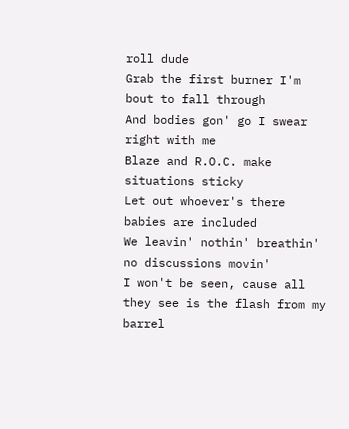roll dude
Grab the first burner I'm bout to fall through
And bodies gon' go I swear right with me
Blaze and R.O.C. make situations sticky
Let out whoever's there babies are included
We leavin' nothin' breathin' no discussions movin'
I won't be seen, cause all they see is the flash from my barrel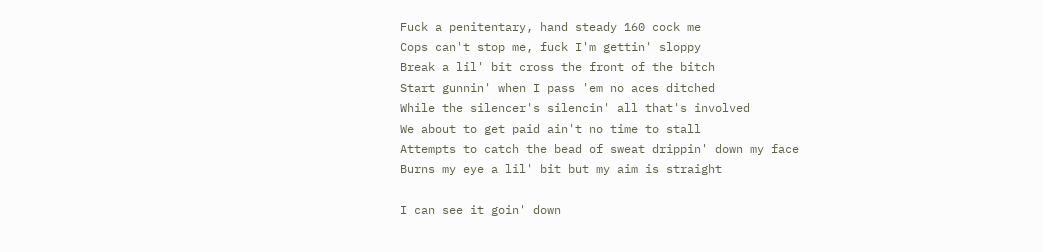Fuck a penitentary, hand steady 160 cock me
Cops can't stop me, fuck I'm gettin' sloppy
Break a lil' bit cross the front of the bitch
Start gunnin' when I pass 'em no aces ditched
While the silencer's silencin' all that's involved
We about to get paid ain't no time to stall
Attempts to catch the bead of sweat drippin' down my face
Burns my eye a lil' bit but my aim is straight

I can see it goin' down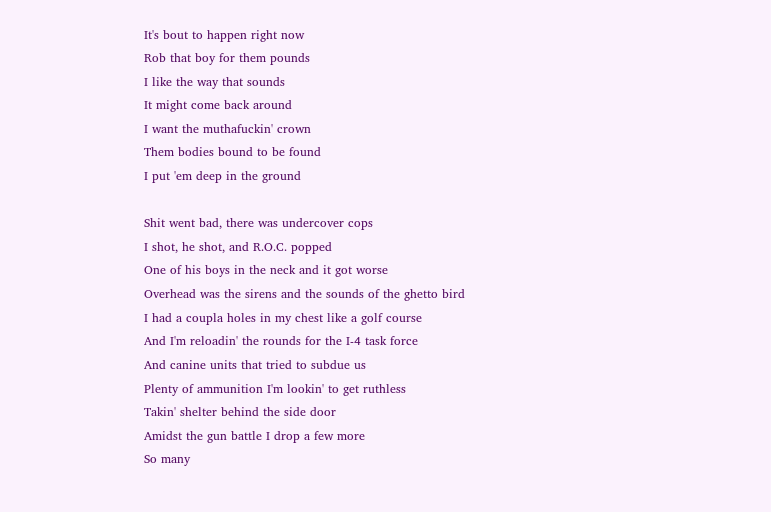It's bout to happen right now
Rob that boy for them pounds
I like the way that sounds
It might come back around
I want the muthafuckin' crown
Them bodies bound to be found
I put 'em deep in the ground

Shit went bad, there was undercover cops
I shot, he shot, and R.O.C. popped
One of his boys in the neck and it got worse
Overhead was the sirens and the sounds of the ghetto bird
I had a coupla holes in my chest like a golf course
And I'm reloadin' the rounds for the I-4 task force
And canine units that tried to subdue us
Plenty of ammunition I'm lookin' to get ruthless
Takin' shelter behind the side door
Amidst the gun battle I drop a few more
So many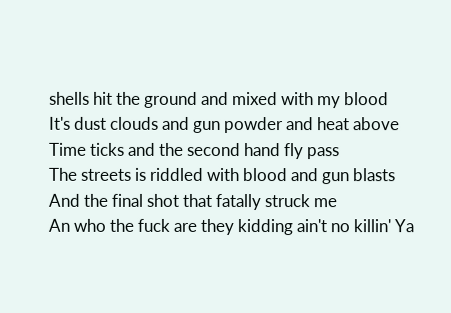shells hit the ground and mixed with my blood
It's dust clouds and gun powder and heat above
Time ticks and the second hand fly pass
The streets is riddled with blood and gun blasts
And the final shot that fatally struck me
An who the fuck are they kidding ain't no killin' Ya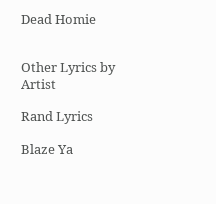Dead Homie


Other Lyrics by Artist

Rand Lyrics

Blaze Ya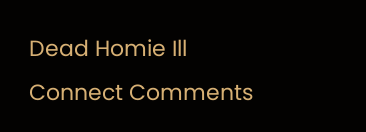Dead Homie Ill Connect Comments